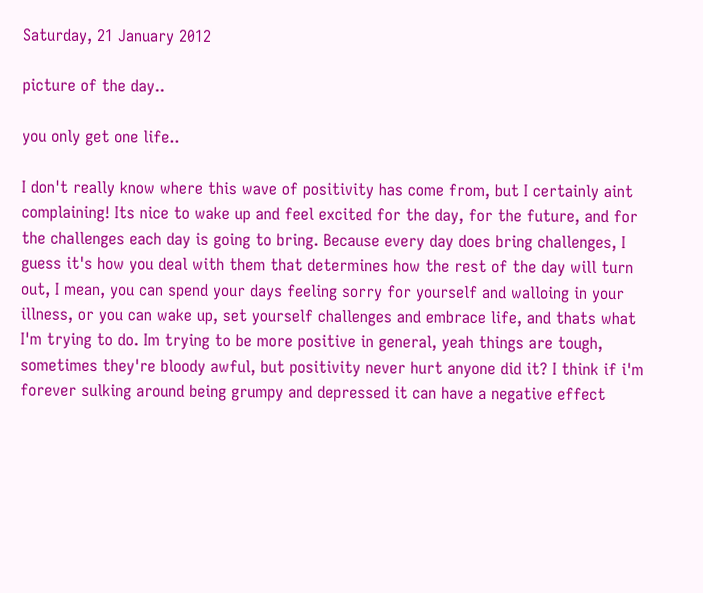Saturday, 21 January 2012

picture of the day..

you only get one life..

I don't really know where this wave of positivity has come from, but I certainly aint complaining! Its nice to wake up and feel excited for the day, for the future, and for the challenges each day is going to bring. Because every day does bring challenges, I guess it's how you deal with them that determines how the rest of the day will turn out, I mean, you can spend your days feeling sorry for yourself and walloing in your illness, or you can wake up, set yourself challenges and embrace life, and thats what I'm trying to do. Im trying to be more positive in general, yeah things are tough, sometimes they're bloody awful, but positivity never hurt anyone did it? I think if i'm forever sulking around being grumpy and depressed it can have a negative effect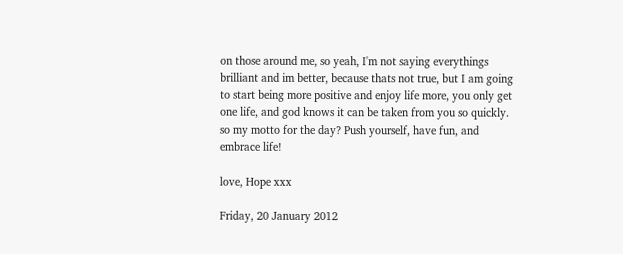on those around me, so yeah, I'm not saying everythings brilliant and im better, because thats not true, but I am going to start being more positive and enjoy life more, you only get one life, and god knows it can be taken from you so quickly. so my motto for the day? Push yourself, have fun, and embrace life!

love, Hope xxx

Friday, 20 January 2012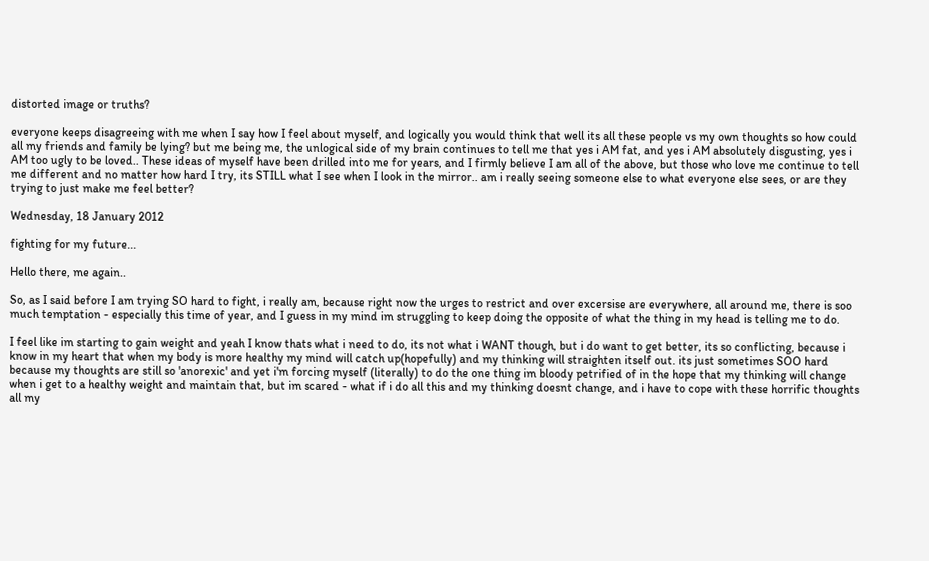distorted image or truths?

everyone keeps disagreeing with me when I say how I feel about myself, and logically you would think that well its all these people vs my own thoughts so how could all my friends and family be lying? but me being me, the unlogical side of my brain continues to tell me that yes i AM fat, and yes i AM absolutely disgusting, yes i AM too ugly to be loved.. These ideas of myself have been drilled into me for years, and I firmly believe I am all of the above, but those who love me continue to tell me different and no matter how hard I try, its STILL what I see when I look in the mirror.. am i really seeing someone else to what everyone else sees, or are they trying to just make me feel better?

Wednesday, 18 January 2012

fighting for my future...

Hello there, me again..

So, as I said before I am trying SO hard to fight, i really am, because right now the urges to restrict and over excersise are everywhere, all around me, there is soo much temptation - especially this time of year, and I guess in my mind im struggling to keep doing the opposite of what the thing in my head is telling me to do.

I feel like im starting to gain weight and yeah I know thats what i need to do, its not what i WANT though, but i do want to get better, its so conflicting, because i know in my heart that when my body is more healthy my mind will catch up(hopefully) and my thinking will straighten itself out. its just sometimes SOO hard because my thoughts are still so 'anorexic' and yet i'm forcing myself (literally) to do the one thing im bloody petrified of in the hope that my thinking will change when i get to a healthy weight and maintain that, but im scared - what if i do all this and my thinking doesnt change, and i have to cope with these horrific thoughts all my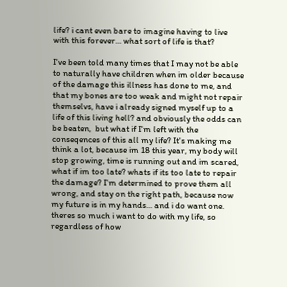life? i cant even bare to imagine having to live with this forever... what sort of life is that?

I've been told many times that I may not be able to naturally have children when im older because of the damage this illness has done to me, and that my bones are too weak and might not repair themselvs, have i already signed myself up to a life of this living hell? and obviously the odds can be beaten,  but what if I'm left with the conseqences of this all my life? It's making me think a lot, because im 18 this year, my body will stop growing, time is running out and im scared, what if im too late? whats if its too late to repair the damage? I'm determined to prove them all wrong, and stay on the right path, because now my future is in my hands... and i do want one. theres so much i want to do with my life, so regardless of how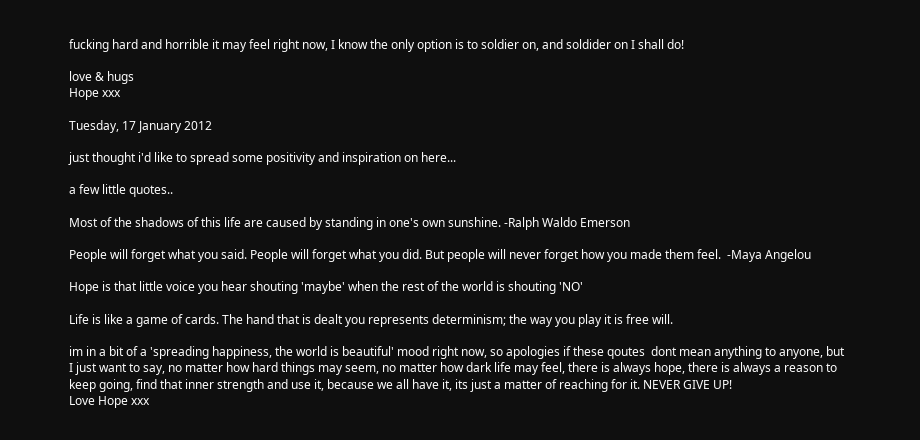fucking hard and horrible it may feel right now, I know the only option is to soldier on, and soldider on I shall do!

love & hugs
Hope xxx

Tuesday, 17 January 2012

just thought i'd like to spread some positivity and inspiration on here...

a few little quotes..

Most of the shadows of this life are caused by standing in one's own sunshine. -Ralph Waldo Emerson

People will forget what you said. People will forget what you did. But people will never forget how you made them feel.  -Maya Angelou

Hope is that little voice you hear shouting 'maybe' when the rest of the world is shouting 'NO'

Life is like a game of cards. The hand that is dealt you represents determinism; the way you play it is free will.

im in a bit of a 'spreading happiness, the world is beautiful' mood right now, so apologies if these qoutes  dont mean anything to anyone, but I just want to say, no matter how hard things may seem, no matter how dark life may feel, there is always hope, there is always a reason to keep going, find that inner strength and use it, because we all have it, its just a matter of reaching for it. NEVER GIVE UP!
Love Hope xxx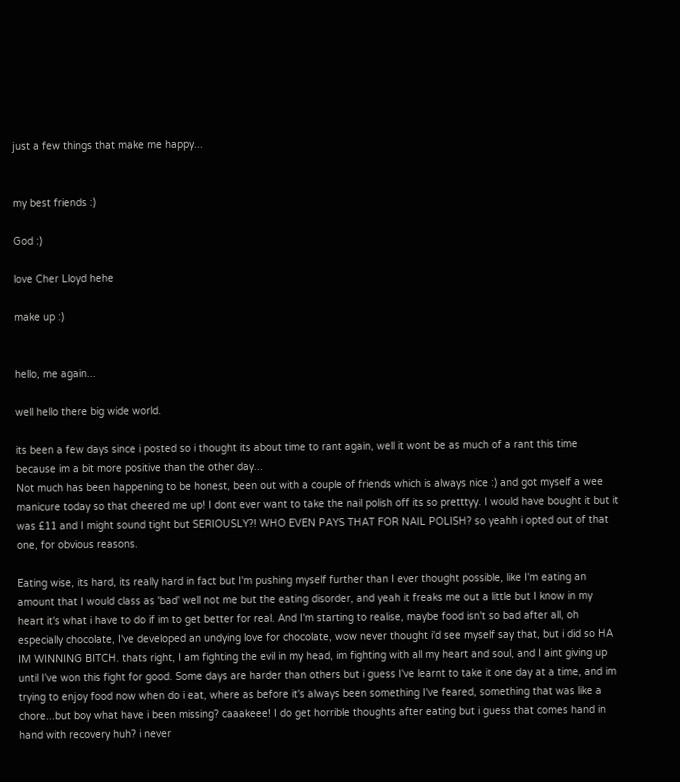just a few things that make me happy...


my best friends :)

God :)

love Cher Lloyd hehe

make up :)


hello, me again...

well hello there big wide world.

its been a few days since i posted so i thought its about time to rant again, well it wont be as much of a rant this time because im a bit more positive than the other day...
Not much has been happening to be honest, been out with a couple of friends which is always nice :) and got myself a wee manicure today so that cheered me up! I dont ever want to take the nail polish off its so pretttyy. I would have bought it but it was £11 and I might sound tight but SERIOUSLY?! WHO EVEN PAYS THAT FOR NAIL POLISH? so yeahh i opted out of that one, for obvious reasons.

Eating wise, its hard, its really hard in fact but I'm pushing myself further than I ever thought possible, like I'm eating an amount that I would class as 'bad' well not me but the eating disorder, and yeah it freaks me out a little but I know in my heart it's what i have to do if im to get better for real. And I'm starting to realise, maybe food isn't so bad after all, oh especially chocolate, I've developed an undying love for chocolate, wow never thought i'd see myself say that, but i did so HA IM WINNING BITCH. thats right, I am fighting the evil in my head, im fighting with all my heart and soul, and I aint giving up until I've won this fight for good. Some days are harder than others but i guess I've learnt to take it one day at a time, and im trying to enjoy food now when do i eat, where as before it's always been something I've feared, something that was like a chore...but boy what have i been missing? caaakeee! I do get horrible thoughts after eating but i guess that comes hand in hand with recovery huh? i never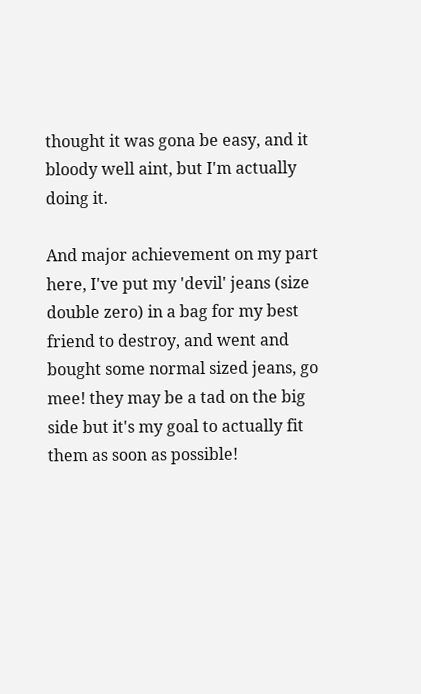thought it was gona be easy, and it bloody well aint, but I'm actually doing it.

And major achievement on my part here, I've put my 'devil' jeans (size double zero) in a bag for my best friend to destroy, and went and bought some normal sized jeans, go mee! they may be a tad on the big side but it's my goal to actually fit them as soon as possible!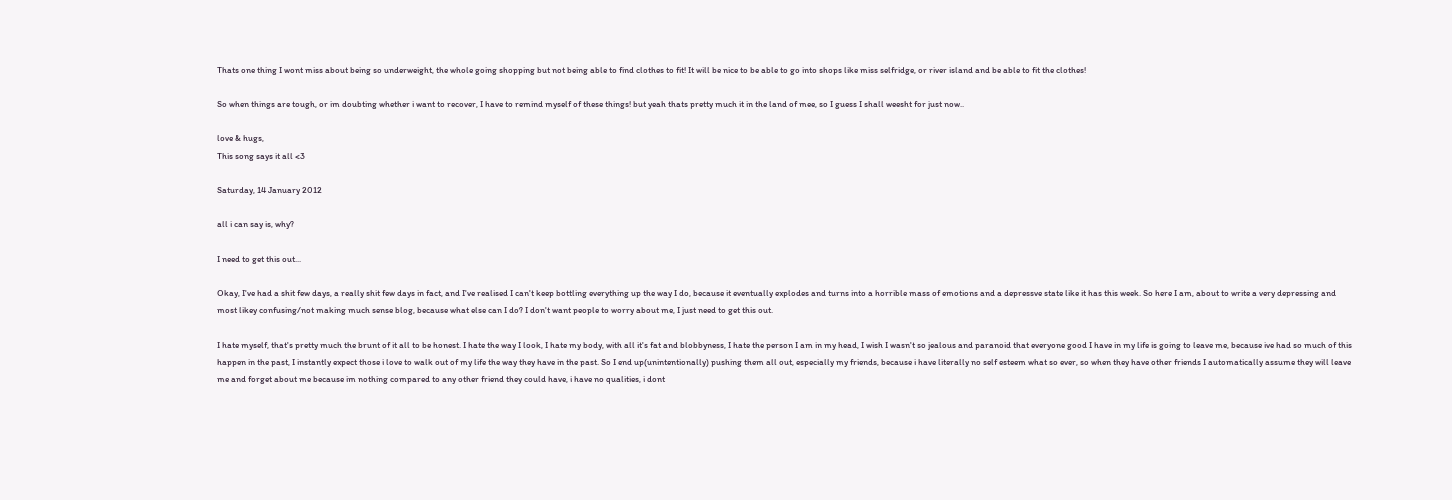Thats one thing I wont miss about being so underweight, the whole going shopping but not being able to find clothes to fit! It will be nice to be able to go into shops like miss selfridge, or river island and be able to fit the clothes!

So when things are tough, or im doubting whether i want to recover, I have to remind myself of these things! but yeah thats pretty much it in the land of mee, so I guess I shall weesht for just now..

love & hugs,
This song says it all <3

Saturday, 14 January 2012

all i can say is, why?

I need to get this out...

Okay, I've had a shit few days, a really shit few days in fact, and I've realised I can't keep bottling everything up the way I do, because it eventually explodes and turns into a horrible mass of emotions and a depressve state like it has this week. So here I am, about to write a very depressing and most likey confusing/not making much sense blog, because what else can I do? I don't want people to worry about me, I just need to get this out.

I hate myself, that's pretty much the brunt of it all to be honest. I hate the way I look, I hate my body, with all it's fat and blobbyness, I hate the person I am in my head, I wish I wasn't so jealous and paranoid that everyone good I have in my life is going to leave me, because ive had so much of this happen in the past, I instantly expect those i love to walk out of my life the way they have in the past. So I end up(unintentionally) pushing them all out, especially my friends, because i have literally no self esteem what so ever, so when they have other friends I automatically assume they will leave me and forget about me because im nothing compared to any other friend they could have, i have no qualities, i dont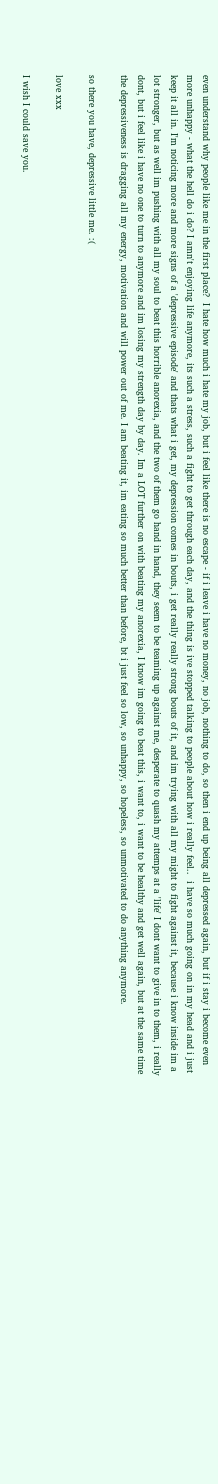even understand why people like me in the first place?  I hate how much i hate my job, but i feel like there is no escape - if i leave i have no money, no job, nothing to do, so then i end up being all depressed again, but if i stay i become even more unhappy - what the hell do i do? I amn't enjoying life anymore, its such a stress, such a fight to get through each day, and the thing is ive stopped talking to people about how i really feel..  i have so much going on in my head and i just keep it all in. I'm noticing more and more signs of a 'depressive episode' and thats what i get, my depression comes in bouts, i get really really strong bouts of it, and im trying with all my might to fight against it, because i know inside im a lot stronger, but as well im pushing with all my soul to beat this horrible anorexia, and the two of them go hand in hand, they seem to be teaming up against me, desperate to quash my attemps at a 'life' I dont want to give in to them, i really dont, but i feel like i have no one to turn to anymore and im losing my strength day by day. Im a LOT further on with beating my anorexia, I know im going to beat this, i want to, i want to be healthy and get well again, but at the same time the depressiveness is dragging all my energy, motivation and will power out of me. I am beating it, im eating so much better than before, bt i just feel so low, so unhappy, so hopeless, so unmotivated to do anything anymore.

so there you have, depressive little me. :(

love xxx

I wish I could save you.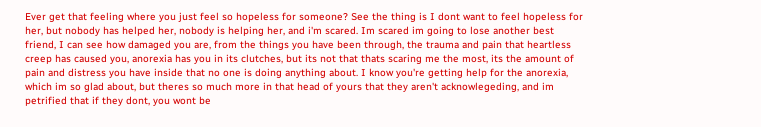Ever get that feeling where you just feel so hopeless for someone? See the thing is I dont want to feel hopeless for her, but nobody has helped her, nobody is helping her, and i'm scared. Im scared im going to lose another best friend, I can see how damaged you are, from the things you have been through, the trauma and pain that heartless creep has caused you, anorexia has you in its clutches, but its not that thats scaring me the most, its the amount of pain and distress you have inside that no one is doing anything about. I know you're getting help for the anorexia, which im so glad about, but theres so much more in that head of yours that they aren't acknowlegeding, and im petrified that if they dont, you wont be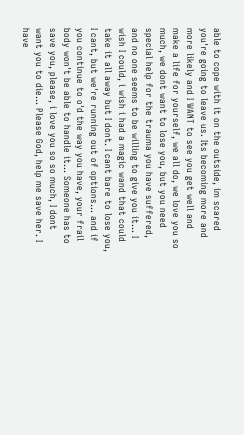able to cope with it on the outside, im scared you're going to leave us. Its becoming more and more likely and I WANT to see you get well and make a life for yourself, we all do, we love you so much, we dont want to lose you, but you need special help for the trauma you have suffered, and no one seems to be willing to give you it... I wish I could, i wish i had a magic wand that could take it all away but I dont. I cant bare to lose you, I cant, but we're running out of options... and if you continue to o'd the way you have, your frail body won't be able to handle it... Someone has to save you, please, i love you so so much, I dont want you to die... Please God, help me save her. I have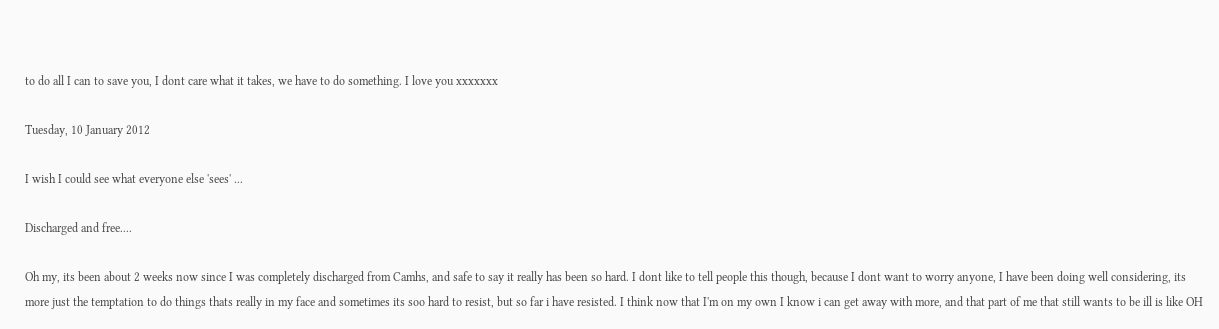to do all I can to save you, I dont care what it takes, we have to do something. I love you xxxxxxx

Tuesday, 10 January 2012

I wish I could see what everyone else 'sees' ...

Discharged and free....

Oh my, its been about 2 weeks now since I was completely discharged from Camhs, and safe to say it really has been so hard. I dont like to tell people this though, because I dont want to worry anyone, I have been doing well considering, its more just the temptation to do things thats really in my face and sometimes its soo hard to resist, but so far i have resisted. I think now that I'm on my own I know i can get away with more, and that part of me that still wants to be ill is like OH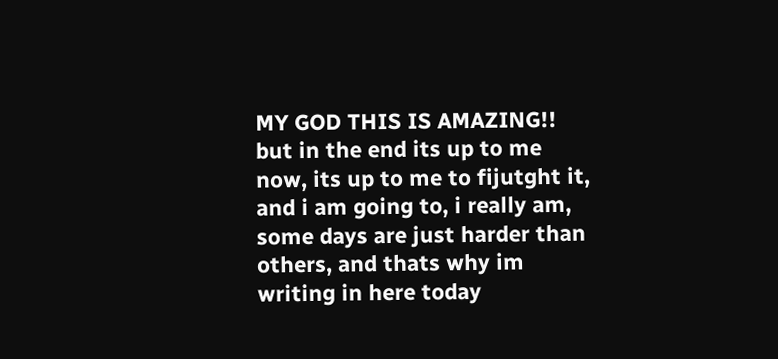MY GOD THIS IS AMAZING!! but in the end its up to me now, its up to me to fijutght it, and i am going to, i really am, some days are just harder than others, and thats why im writing in here today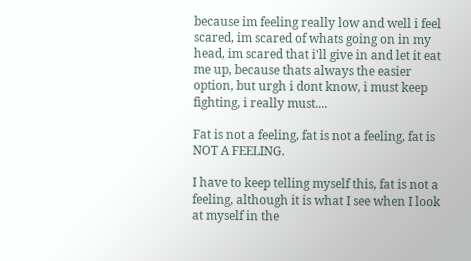because im feeling really low and well i feel scared, im scared of whats going on in my head, im scared that i'll give in and let it eat me up, because thats always the easier option, but urgh i dont know, i must keep fighting, i really must....

Fat is not a feeling, fat is not a feeling, fat is NOT A FEELING.

I have to keep telling myself this, fat is not a feeling, although it is what I see when I look at myself in the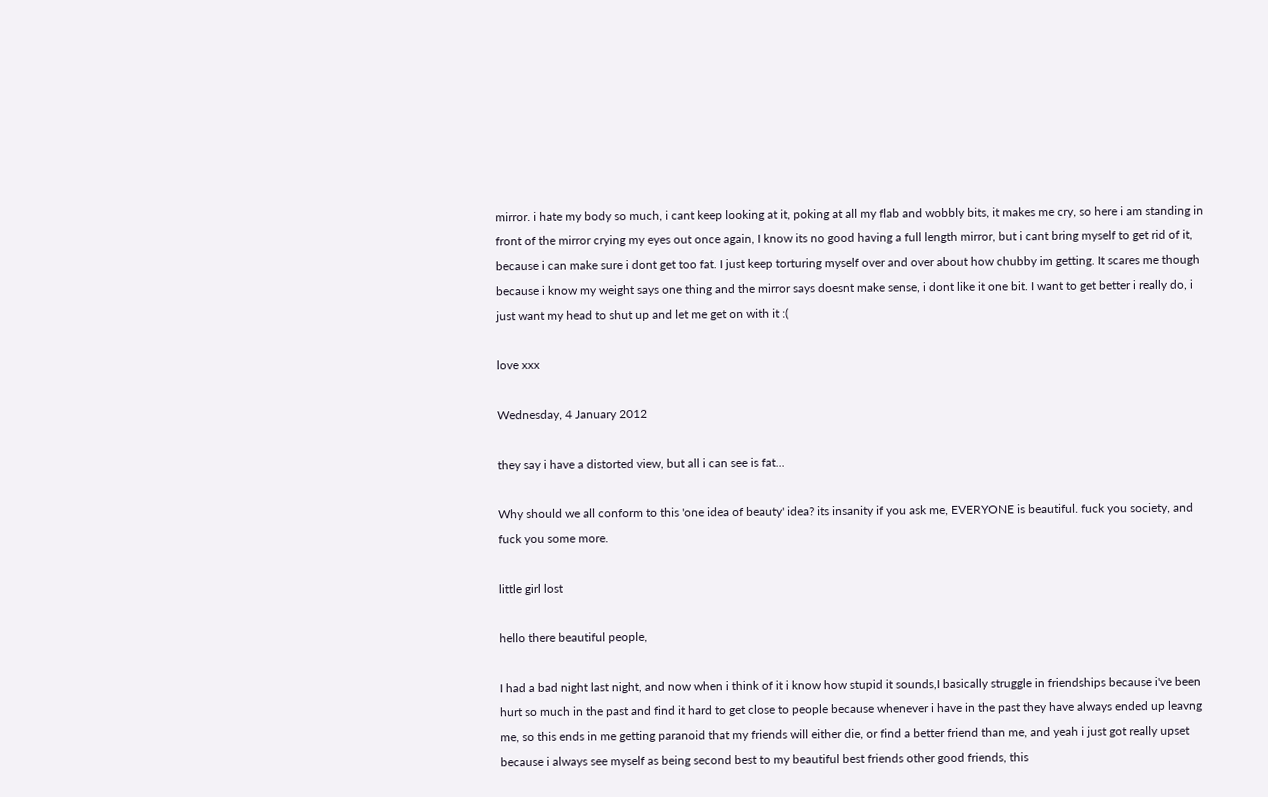mirror. i hate my body so much, i cant keep looking at it, poking at all my flab and wobbly bits, it makes me cry, so here i am standing in front of the mirror crying my eyes out once again, I know its no good having a full length mirror, but i cant bring myself to get rid of it, because i can make sure i dont get too fat. I just keep torturing myself over and over about how chubby im getting. It scares me though because i know my weight says one thing and the mirror says doesnt make sense, i dont like it one bit. I want to get better i really do, i just want my head to shut up and let me get on with it :(

love xxx

Wednesday, 4 January 2012

they say i have a distorted view, but all i can see is fat...

Why should we all conform to this 'one idea of beauty' idea? its insanity if you ask me, EVERYONE is beautiful. fuck you society, and fuck you some more.

little girl lost

hello there beautiful people,

I had a bad night last night, and now when i think of it i know how stupid it sounds,I basically struggle in friendships because i've been hurt so much in the past and find it hard to get close to people because whenever i have in the past they have always ended up leavng me, so this ends in me getting paranoid that my friends will either die, or find a better friend than me, and yeah i just got really upset because i always see myself as being second best to my beautiful best friends other good friends, this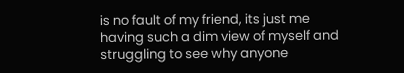is no fault of my friend, its just me having such a dim view of myself and struggling to see why anyone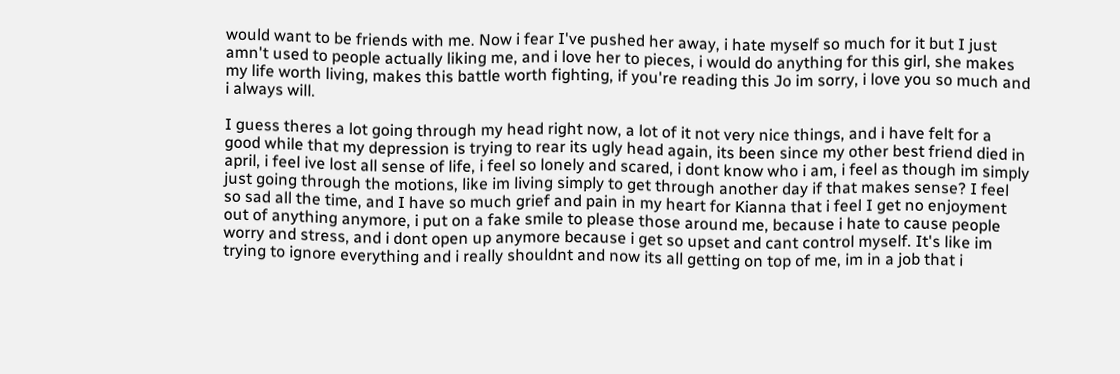would want to be friends with me. Now i fear I've pushed her away, i hate myself so much for it but I just amn't used to people actually liking me, and i love her to pieces, i would do anything for this girl, she makes my life worth living, makes this battle worth fighting, if you're reading this Jo im sorry, i love you so much and i always will.

I guess theres a lot going through my head right now, a lot of it not very nice things, and i have felt for a good while that my depression is trying to rear its ugly head again, its been since my other best friend died in april, i feel ive lost all sense of life, i feel so lonely and scared, i dont know who i am, i feel as though im simply just going through the motions, like im living simply to get through another day if that makes sense? I feel so sad all the time, and I have so much grief and pain in my heart for Kianna that i feel I get no enjoyment out of anything anymore, i put on a fake smile to please those around me, because i hate to cause people worry and stress, and i dont open up anymore because i get so upset and cant control myself. It's like im trying to ignore everything and i really shouldnt and now its all getting on top of me, im in a job that i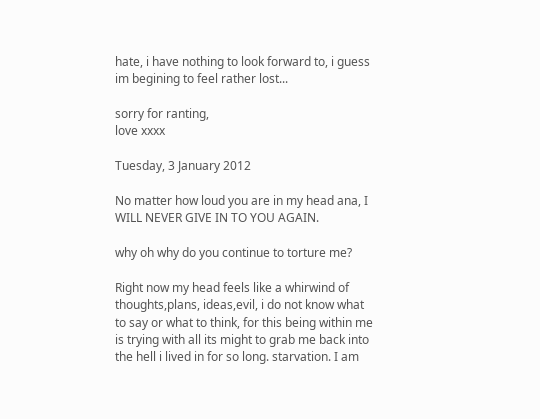hate, i have nothing to look forward to, i guess im begining to feel rather lost...

sorry for ranting,
love xxxx

Tuesday, 3 January 2012

No matter how loud you are in my head ana, I WILL NEVER GIVE IN TO YOU AGAIN.

why oh why do you continue to torture me?

Right now my head feels like a whirwind of thoughts,plans, ideas,evil, i do not know what to say or what to think, for this being within me is trying with all its might to grab me back into the hell i lived in for so long. starvation. I am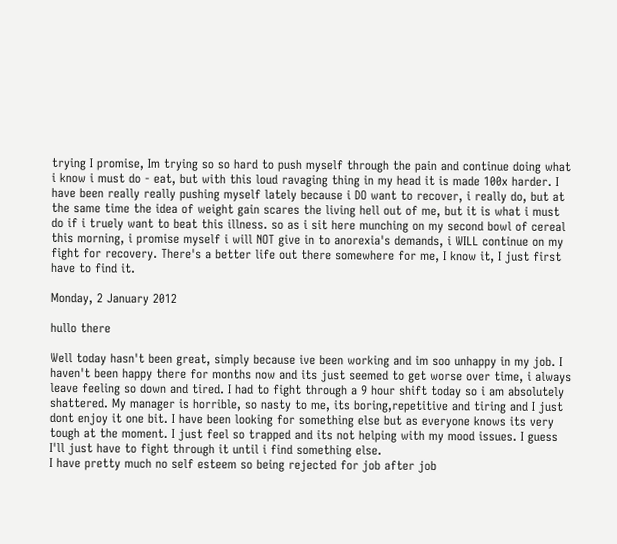trying I promise, Im trying so so hard to push myself through the pain and continue doing what i know i must do - eat, but with this loud ravaging thing in my head it is made 100x harder. I have been really really pushing myself lately because i DO want to recover, i really do, but at the same time the idea of weight gain scares the living hell out of me, but it is what i must  do if i truely want to beat this illness. so as i sit here munching on my second bowl of cereal this morning, i promise myself i will NOT give in to anorexia's demands, i WILL continue on my fight for recovery. There's a better life out there somewhere for me, I know it, I just first have to find it.

Monday, 2 January 2012

hullo there

Well today hasn't been great, simply because ive been working and im soo unhappy in my job. I haven't been happy there for months now and its just seemed to get worse over time, i always leave feeling so down and tired. I had to fight through a 9 hour shift today so i am absolutely shattered. My manager is horrible, so nasty to me, its boring,repetitive and tiring and I just dont enjoy it one bit. I have been looking for something else but as everyone knows its very tough at the moment. I just feel so trapped and its not helping with my mood issues. I guess I'll just have to fight through it until i find something else.
I have pretty much no self esteem so being rejected for job after job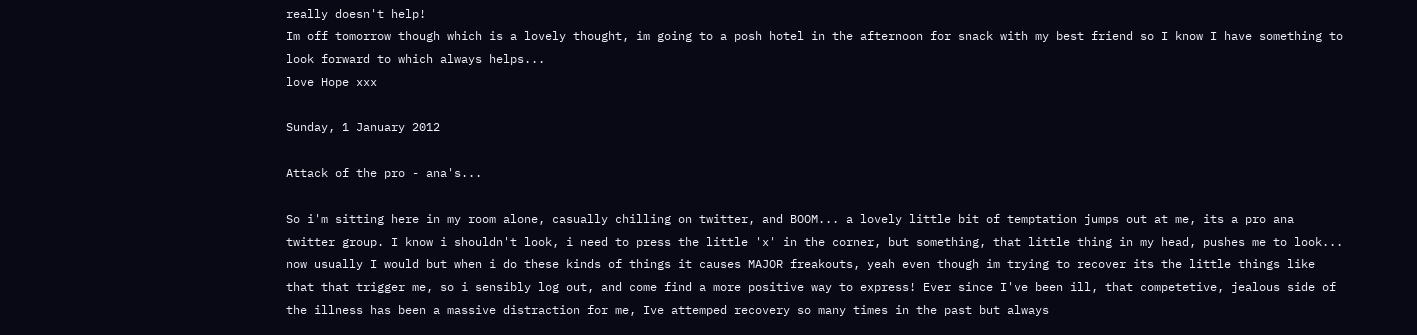really doesn't help!
Im off tomorrow though which is a lovely thought, im going to a posh hotel in the afternoon for snack with my best friend so I know I have something to look forward to which always helps...
love Hope xxx

Sunday, 1 January 2012

Attack of the pro - ana's...

So i'm sitting here in my room alone, casually chilling on twitter, and BOOM... a lovely little bit of temptation jumps out at me, its a pro ana twitter group. I know i shouldn't look, i need to press the little 'x' in the corner, but something, that little thing in my head, pushes me to look... now usually I would but when i do these kinds of things it causes MAJOR freakouts, yeah even though im trying to recover its the little things like that that trigger me, so i sensibly log out, and come find a more positive way to express! Ever since I've been ill, that competetive, jealous side of the illness has been a massive distraction for me, Ive attemped recovery so many times in the past but always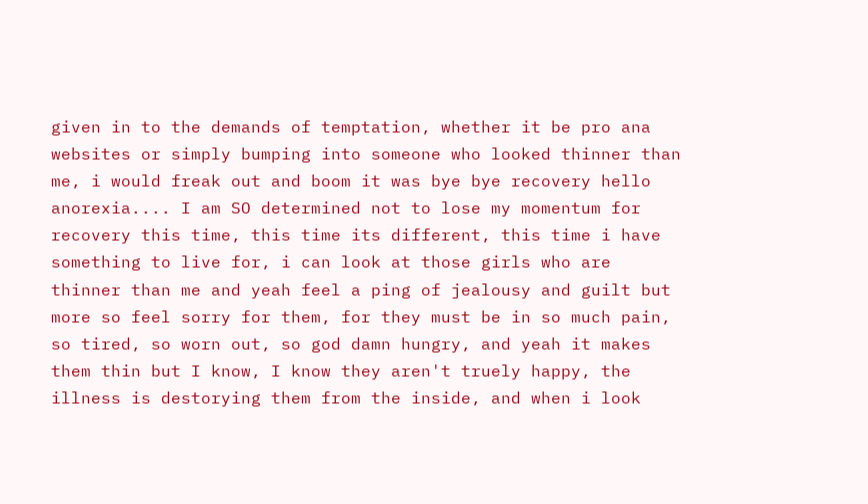given in to the demands of temptation, whether it be pro ana websites or simply bumping into someone who looked thinner than me, i would freak out and boom it was bye bye recovery hello anorexia.... I am SO determined not to lose my momentum for recovery this time, this time its different, this time i have something to live for, i can look at those girls who are thinner than me and yeah feel a ping of jealousy and guilt but more so feel sorry for them, for they must be in so much pain, so tired, so worn out, so god damn hungry, and yeah it makes them thin but I know, I know they aren't truely happy, the illness is destorying them from the inside, and when i look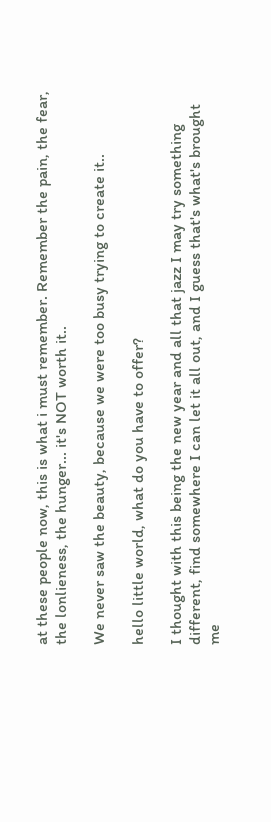at these people now, this is what i must remember. Remember the pain, the fear, the lonlieness, the hunger... it's NOT worth it..

We never saw the beauty, because we were too busy trying to create it..

hello little world, what do you have to offer?

I thought with this being the new year and all that jazz I may try something different, find somewhere I can let it all out, and I guess that's what's brought me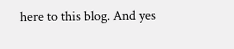here to this blog. And yes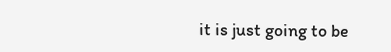it is just going to be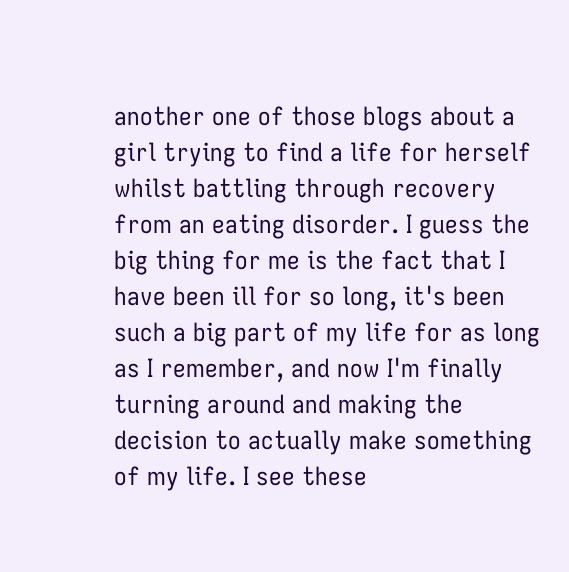another one of those blogs about a girl trying to find a life for herself whilst battling through recovery from an eating disorder. I guess the big thing for me is the fact that I have been ill for so long, it's been such a big part of my life for as long as I remember, and now I'm finally turning around and making the decision to actually make something of my life. I see these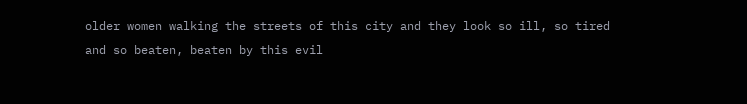older women walking the streets of this city and they look so ill, so tired and so beaten, beaten by this evil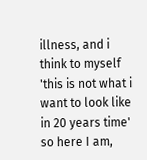illness, and i think to myself 'this is not what i want to look like in 20 years time'
so here I am,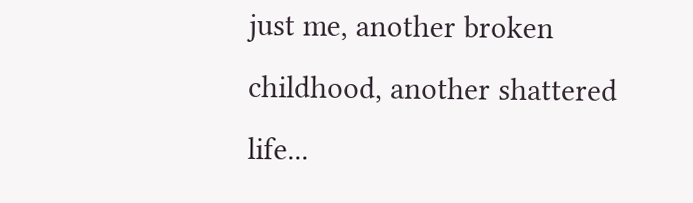just me, another broken childhood, another shattered life...